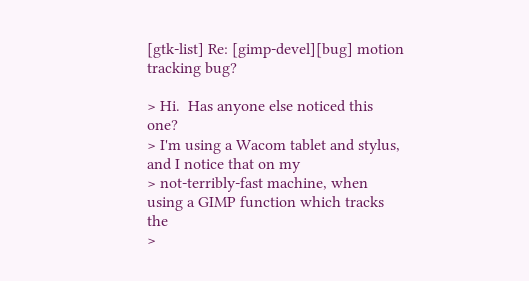[gtk-list] Re: [gimp-devel][bug] motion tracking bug?

> Hi.  Has anyone else noticed this one?
> I'm using a Wacom tablet and stylus, and I notice that on my
> not-terribly-fast machine, when using a GIMP function which tracks the
>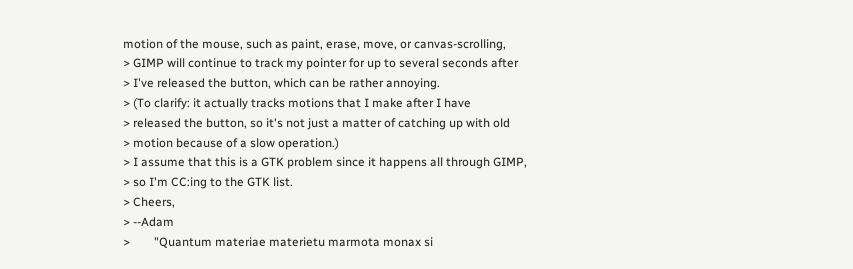motion of the mouse, such as paint, erase, move, or canvas-scrolling,
> GIMP will continue to track my pointer for up to several seconds after
> I've released the button, which can be rather annoying.
> (To clarify: it actually tracks motions that I make after I have
> released the button, so it's not just a matter of catching up with old
> motion because of a slow operation.)
> I assume that this is a GTK problem since it happens all through GIMP,
> so I'm CC:ing to the GTK list.
> Cheers,
> --Adam
>        "Quantum materiae materietu marmota monax si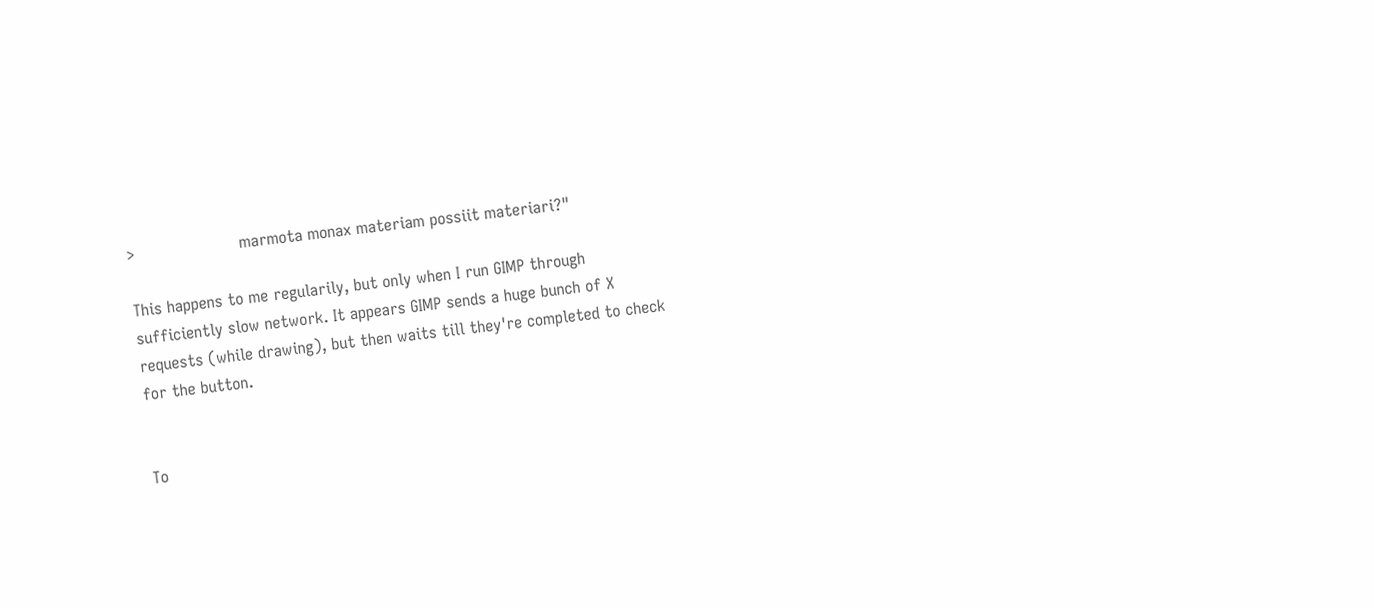>                     marmota monax materiam possiit materiari?"

This happens to me regularily, but only when I run GIMP through
sufficiently slow network. It appears GIMP sends a huge bunch of X
requests (while drawing), but then waits till they're completed to check
for the button.


To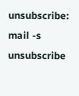unsubscribe: mail -s unsubscribe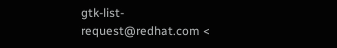gtk-list-request@redhat.com <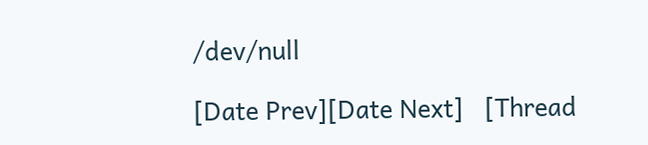/dev/null

[Date Prev][Date Next]   [Thread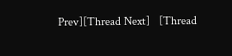Prev][Thread Next]   [Thread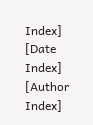Index] [Date Index] [Author Index]